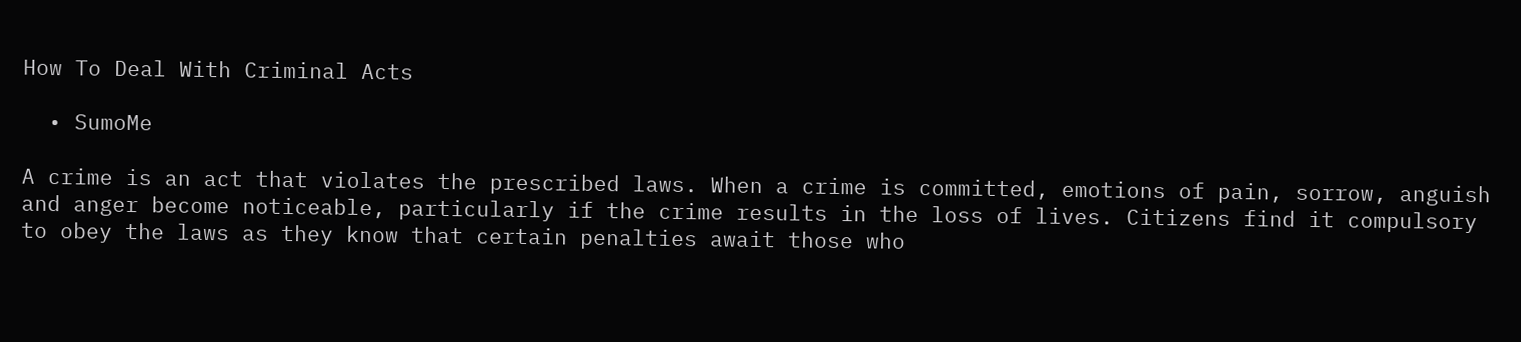How To Deal With Criminal Acts

  • SumoMe

A crime is an act that violates the prescribed laws. When a crime is committed, emotions of pain, sorrow, anguish and anger become noticeable, particularly if the crime results in the loss of lives. Citizens find it compulsory to obey the laws as they know that certain penalties await those who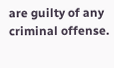are guilty of any criminal offense.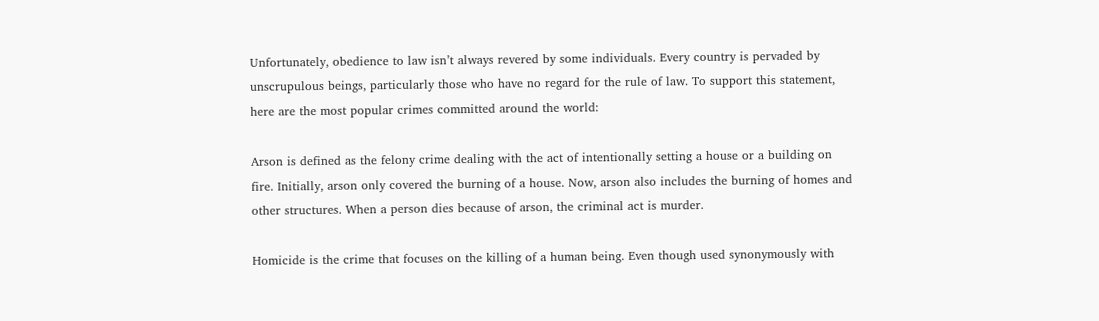Unfortunately, obedience to law isn’t always revered by some individuals. Every country is pervaded by unscrupulous beings, particularly those who have no regard for the rule of law. To support this statement, here are the most popular crimes committed around the world:

Arson is defined as the felony crime dealing with the act of intentionally setting a house or a building on fire. Initially, arson only covered the burning of a house. Now, arson also includes the burning of homes and other structures. When a person dies because of arson, the criminal act is murder.

Homicide is the crime that focuses on the killing of a human being. Even though used synonymously with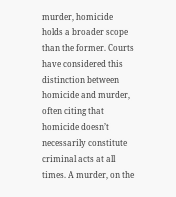murder, homicide holds a broader scope than the former. Courts have considered this distinction between homicide and murder, often citing that homicide doesn’t necessarily constitute criminal acts at all times. A murder, on the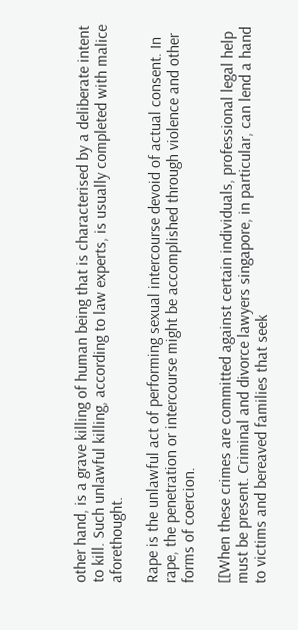other hand, is a grave killing of human being that is characterised by a deliberate intent to kill. Such unlawful killing, according to law experts, is usually completed with malice aforethought.

Rape is the unlawful act of performing sexual intercourse devoid of actual consent. In rape, the penetration or intercourse might be accomplished through violence and other forms of coercion.

[[When these crimes are committed against certain individuals, professional legal help must be present. Criminal and divorce lawyers singapore, in particular, can lend a hand to victims and bereaved families that seek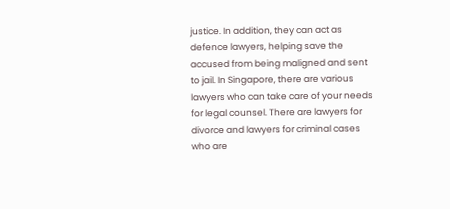justice. In addition, they can act as defence lawyers, helping save the accused from being maligned and sent to jail. In Singapore, there are various lawyers who can take care of your needs for legal counsel. There are lawyers for divorce and lawyers for criminal cases who are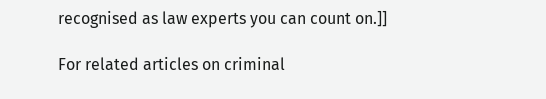recognised as law experts you can count on.]]

For related articles on criminal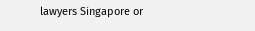lawyers Singapore or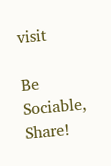visit

Be Sociable, Share!